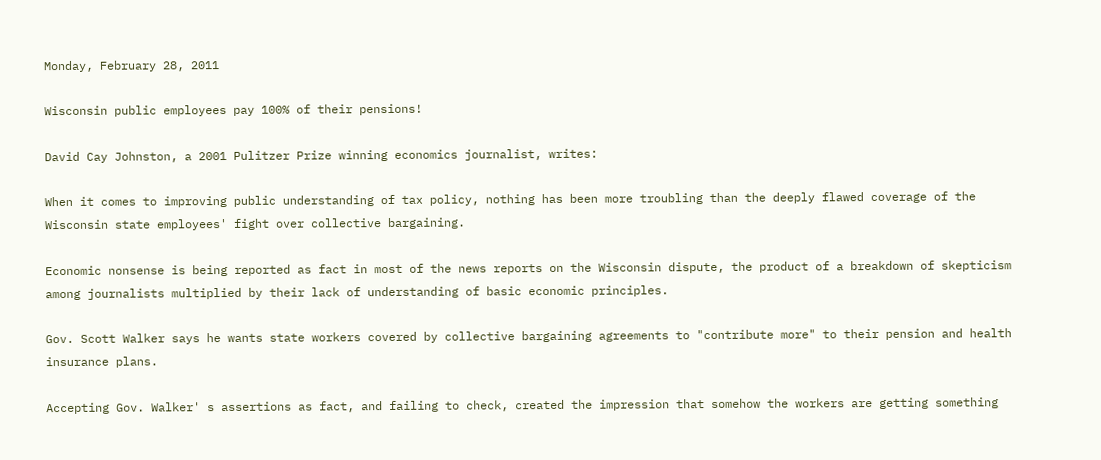Monday, February 28, 2011

Wisconsin public employees pay 100% of their pensions!

David Cay Johnston, a 2001 Pulitzer Prize winning economics journalist, writes:

When it comes to improving public understanding of tax policy, nothing has been more troubling than the deeply flawed coverage of the Wisconsin state employees' fight over collective bargaining.

Economic nonsense is being reported as fact in most of the news reports on the Wisconsin dispute, the product of a breakdown of skepticism among journalists multiplied by their lack of understanding of basic economic principles.

Gov. Scott Walker says he wants state workers covered by collective bargaining agreements to "contribute more" to their pension and health insurance plans.

Accepting Gov. Walker' s assertions as fact, and failing to check, created the impression that somehow the workers are getting something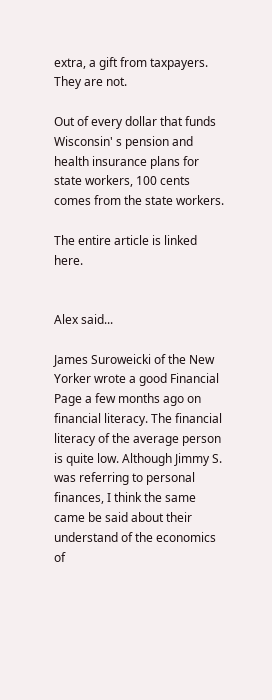extra, a gift from taxpayers. They are not.

Out of every dollar that funds Wisconsin' s pension and health insurance plans for state workers, 100 cents comes from the state workers.

The entire article is linked here.


Alex said...

James Suroweicki of the New Yorker wrote a good Financial Page a few months ago on financial literacy. The financial literacy of the average person is quite low. Although Jimmy S. was referring to personal finances, I think the same came be said about their understand of the economics of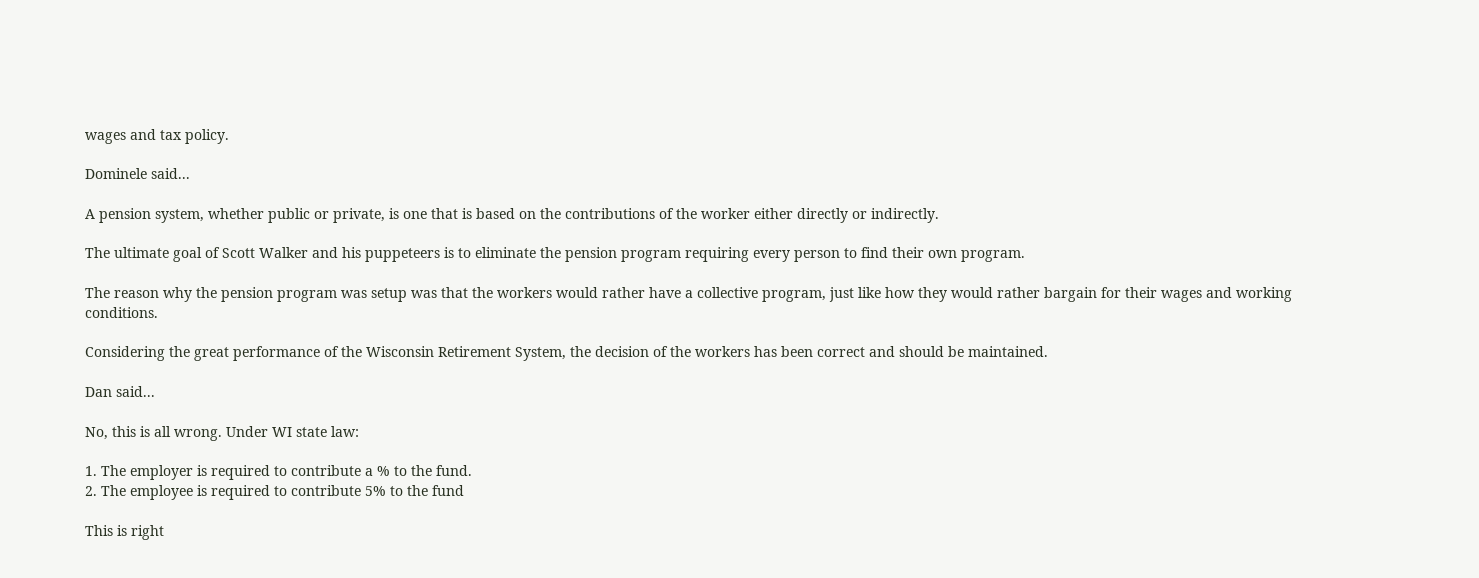wages and tax policy.

Dominele said...

A pension system, whether public or private, is one that is based on the contributions of the worker either directly or indirectly.

The ultimate goal of Scott Walker and his puppeteers is to eliminate the pension program requiring every person to find their own program.

The reason why the pension program was setup was that the workers would rather have a collective program, just like how they would rather bargain for their wages and working conditions.

Considering the great performance of the Wisconsin Retirement System, the decision of the workers has been correct and should be maintained.

Dan said...

No, this is all wrong. Under WI state law:

1. The employer is required to contribute a % to the fund.
2. The employee is required to contribute 5% to the fund

This is right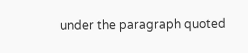under the paragraph quoted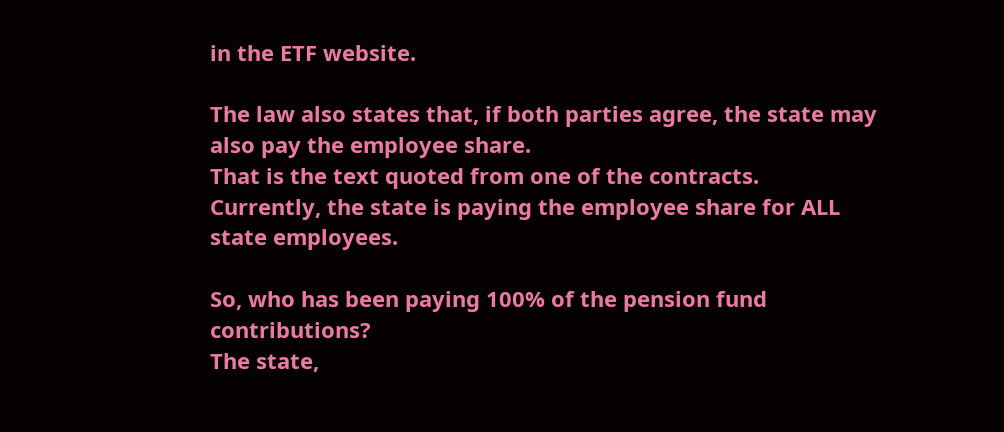in the ETF website.

The law also states that, if both parties agree, the state may also pay the employee share.
That is the text quoted from one of the contracts.
Currently, the state is paying the employee share for ALL state employees.

So, who has been paying 100% of the pension fund contributions?
The state,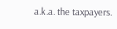a.k.a. the taxpayers.